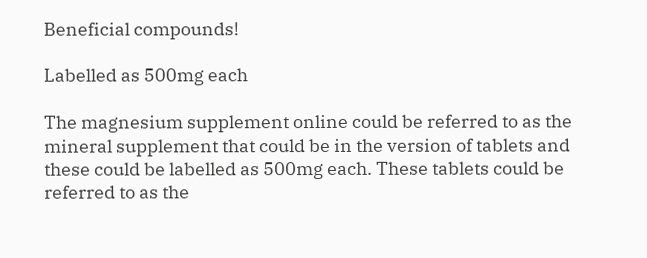Beneficial compounds!

Labelled as 500mg each

The magnesium supplement online could be referred to as the mineral supplement that could be in the version of tablets and these could be labelled as 500mg each. These tablets could be referred to as the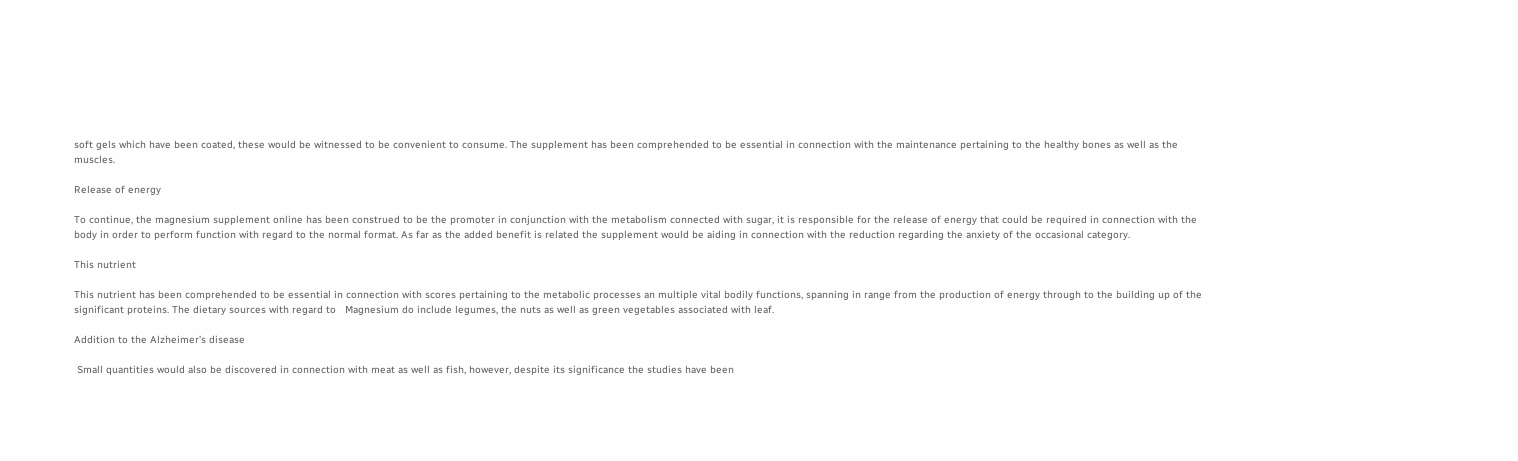soft gels which have been coated, these would be witnessed to be convenient to consume. The supplement has been comprehended to be essential in connection with the maintenance pertaining to the healthy bones as well as the muscles.

Release of energy

To continue, the magnesium supplement online has been construed to be the promoter in conjunction with the metabolism connected with sugar, it is responsible for the release of energy that could be required in connection with the body in order to perform function with regard to the normal format. As far as the added benefit is related the supplement would be aiding in connection with the reduction regarding the anxiety of the occasional category.

This nutrient

This nutrient has been comprehended to be essential in connection with scores pertaining to the metabolic processes an multiple vital bodily functions, spanning in range from the production of energy through to the building up of the significant proteins. The dietary sources with regard to   Magnesium do include legumes, the nuts as well as green vegetables associated with leaf.

Addition to the Alzheimer’s disease

 Small quantities would also be discovered in connection with meat as well as fish, however, despite its significance the studies have been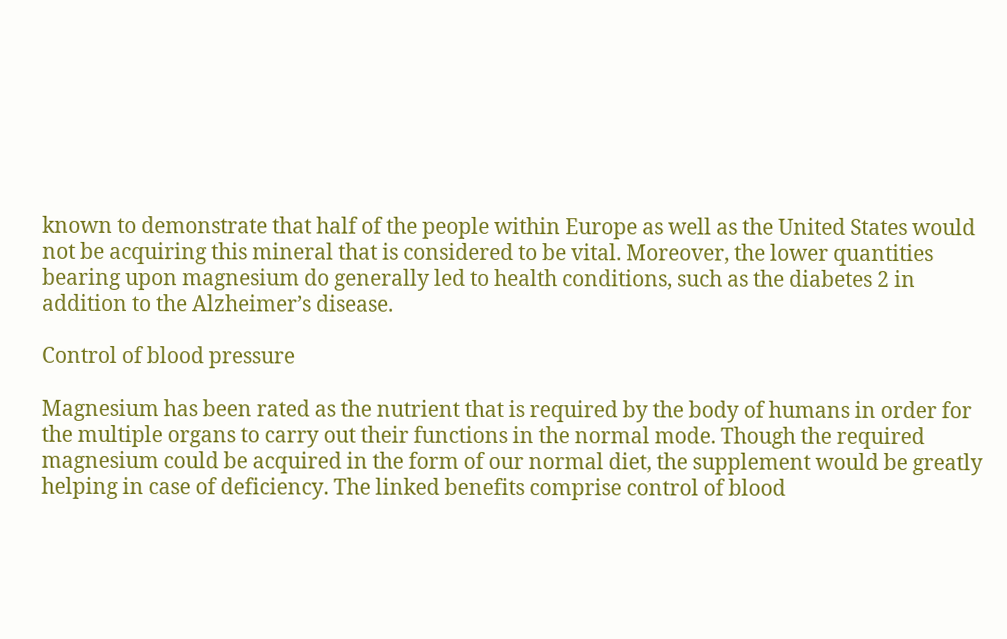known to demonstrate that half of the people within Europe as well as the United States would not be acquiring this mineral that is considered to be vital. Moreover, the lower quantities bearing upon magnesium do generally led to health conditions, such as the diabetes 2 in addition to the Alzheimer’s disease.

Control of blood pressure

Magnesium has been rated as the nutrient that is required by the body of humans in order for the multiple organs to carry out their functions in the normal mode. Though the required magnesium could be acquired in the form of our normal diet, the supplement would be greatly helping in case of deficiency. The linked benefits comprise control of blood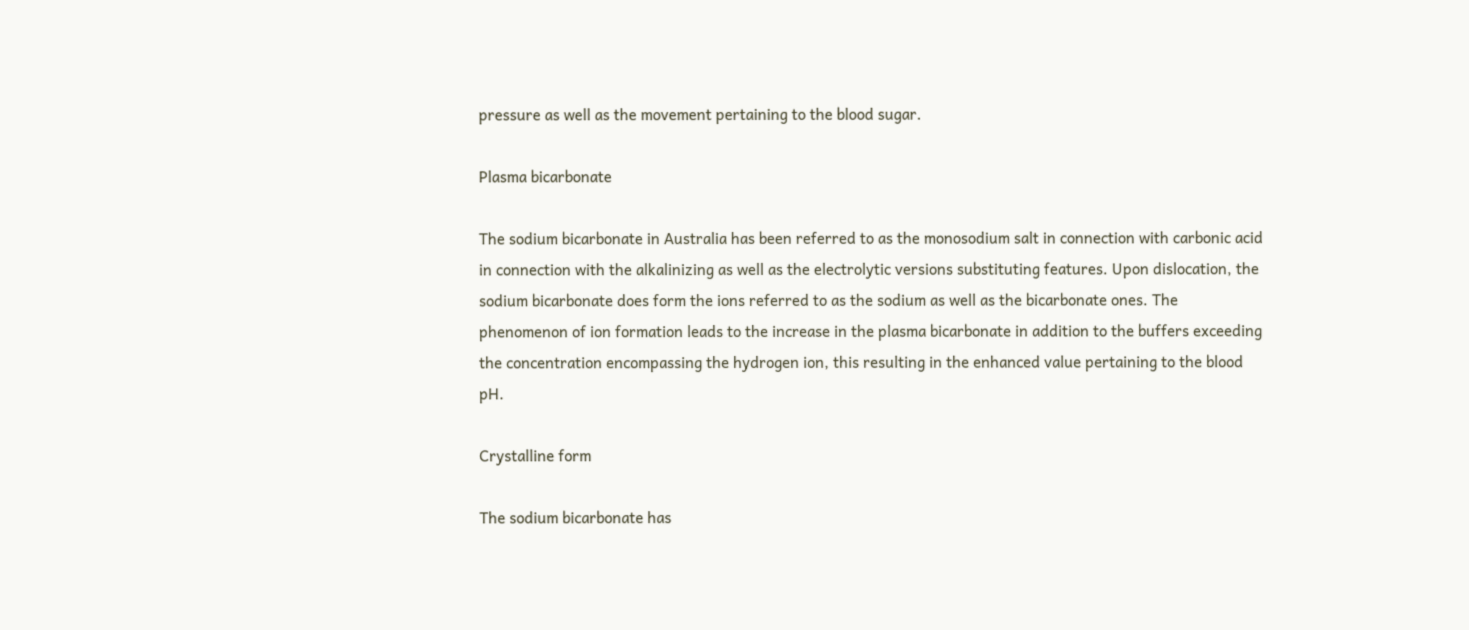pressure as well as the movement pertaining to the blood sugar.

Plasma bicarbonate

The sodium bicarbonate in Australia has been referred to as the monosodium salt in connection with carbonic acid in connection with the alkalinizing as well as the electrolytic versions substituting features. Upon dislocation, the sodium bicarbonate does form the ions referred to as the sodium as well as the bicarbonate ones. The phenomenon of ion formation leads to the increase in the plasma bicarbonate in addition to the buffers exceeding the concentration encompassing the hydrogen ion, this resulting in the enhanced value pertaining to the blood pH.

Crystalline form

The sodium bicarbonate has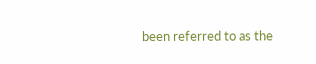been referred to as the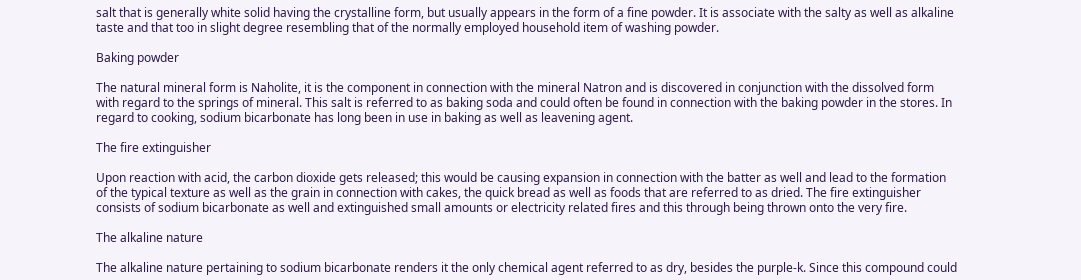salt that is generally white solid having the crystalline form, but usually appears in the form of a fine powder. It is associate with the salty as well as alkaline taste and that too in slight degree resembling that of the normally employed household item of washing powder.

Baking powder

The natural mineral form is Naholite, it is the component in connection with the mineral Natron and is discovered in conjunction with the dissolved form with regard to the springs of mineral. This salt is referred to as baking soda and could often be found in connection with the baking powder in the stores. In regard to cooking, sodium bicarbonate has long been in use in baking as well as leavening agent.

The fire extinguisher

Upon reaction with acid, the carbon dioxide gets released; this would be causing expansion in connection with the batter as well and lead to the formation of the typical texture as well as the grain in connection with cakes, the quick bread as well as foods that are referred to as dried. The fire extinguisher consists of sodium bicarbonate as well and extinguished small amounts or electricity related fires and this through being thrown onto the very fire.

The alkaline nature

The alkaline nature pertaining to sodium bicarbonate renders it the only chemical agent referred to as dry, besides the purple-k. Since this compound could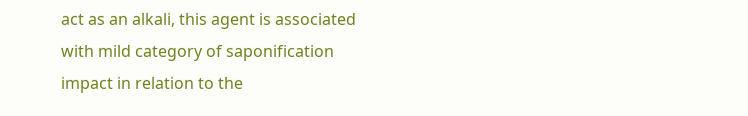act as an alkali, this agent is associated with mild category of saponification impact in relation to the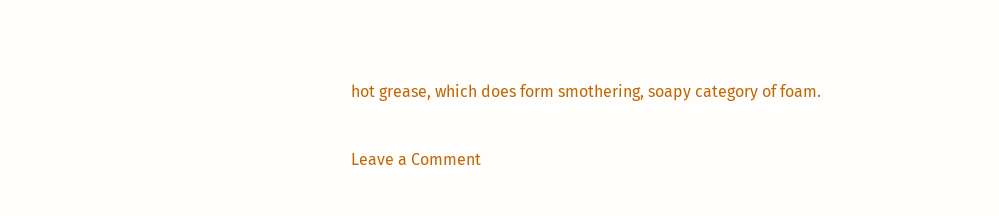hot grease, which does form smothering, soapy category of foam.

Leave a Comment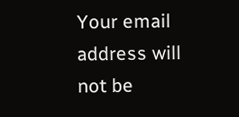Your email address will not be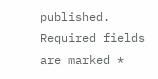published. Required fields are marked *